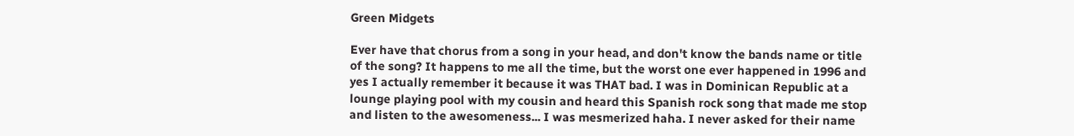Green Midgets

Ever have that chorus from a song in your head, and don't know the bands name or title of the song? It happens to me all the time, but the worst one ever happened in 1996 and yes I actually remember it because it was THAT bad. I was in Dominican Republic at a lounge playing pool with my cousin and heard this Spanish rock song that made me stop and listen to the awesomeness... I was mesmerized haha. I never asked for their name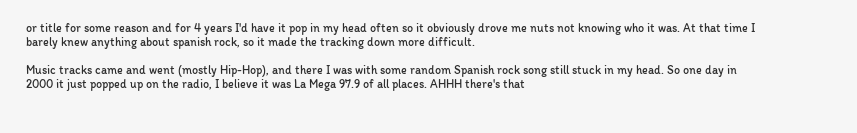or title for some reason and for 4 years I'd have it pop in my head often so it obviously drove me nuts not knowing who it was. At that time I barely knew anything about spanish rock, so it made the tracking down more difficult.

Music tracks came and went (mostly Hip-Hop), and there I was with some random Spanish rock song still stuck in my head. So one day in 2000 it just popped up on the radio, I believe it was La Mega 97.9 of all places. AHHH there's that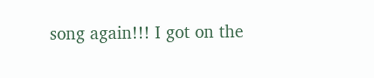song again!!! I got on the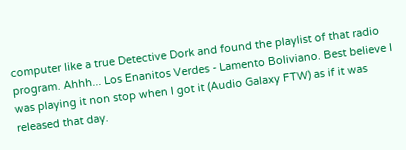computer like a true Detective Dork and found the playlist of that radio program. Ahhh... Los Enanitos Verdes - Lamento Boliviano. Best believe I was playing it non stop when I got it (Audio Galaxy FTW) as if it was released that day.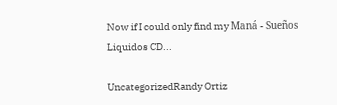Now if I could only find my Maná - Sueños Liquidos CD...

UncategorizedRandy Ortiz